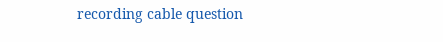recording cable question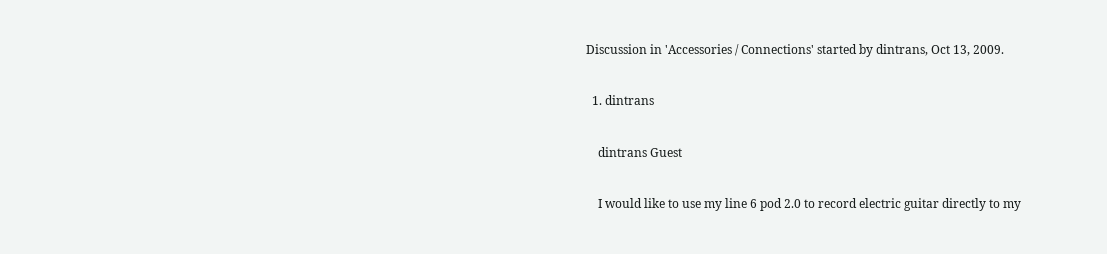Discussion in 'Accessories / Connections' started by dintrans, Oct 13, 2009.

  1. dintrans

    dintrans Guest

    I would like to use my line 6 pod 2.0 to record electric guitar directly to my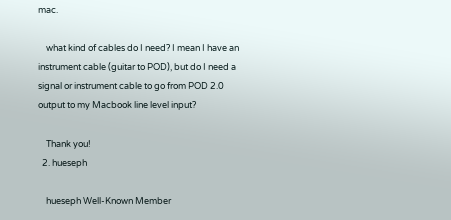mac.

    what kind of cables do I need? I mean I have an instrument cable (guitar to POD), but do I need a signal or instrument cable to go from POD 2.0 output to my Macbook line level input?

    Thank you!
  2. hueseph

    hueseph Well-Known Member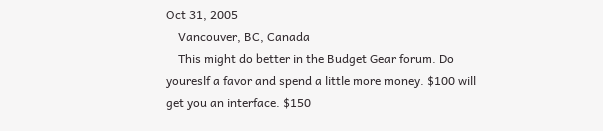Oct 31, 2005
    Vancouver, BC, Canada
    This might do better in the Budget Gear forum. Do youreslf a favor and spend a little more money. $100 will get you an interface. $150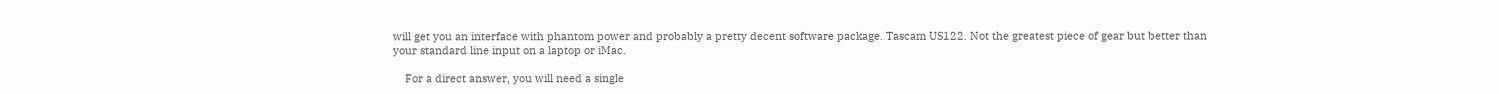will get you an interface with phantom power and probably a pretty decent software package. Tascam US122. Not the greatest piece of gear but better than your standard line input on a laptop or iMac.

    For a direct answer, you will need a single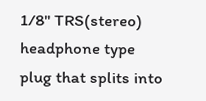1/8" TRS(stereo) headphone type plug that splits into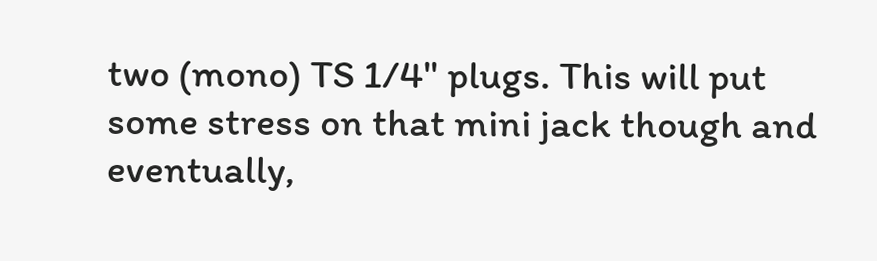two (mono) TS 1/4" plugs. This will put some stress on that mini jack though and eventually,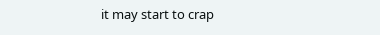it may start to crap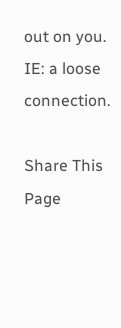out on you. IE: a loose connection.

Share This Page